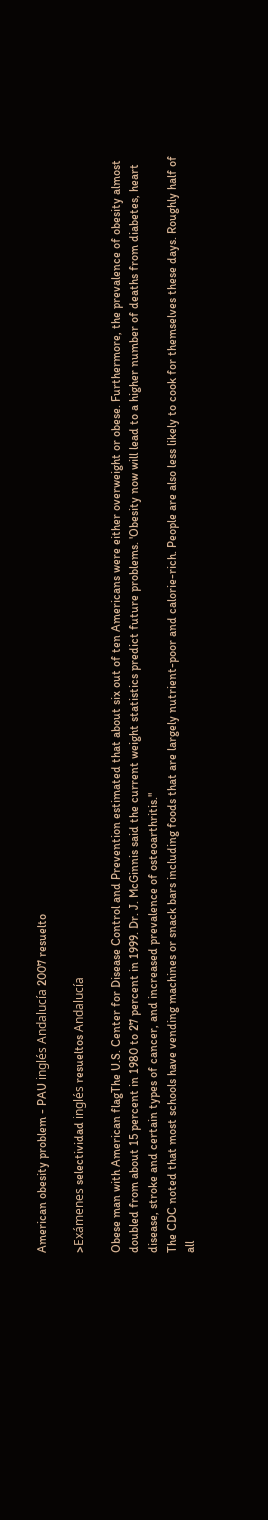American obesity problem - PAU inglés Andalucía 2007 resuelto

>Exámenes selectividad inglés resueltos Andalucía

Obese man with American flagThe U.S. Center for Disease Control and Prevention estimated that about six out of ten Americans were either overweight or obese. Furthermore, the prevalence of obesity almost doubled from about 15 percent in 1980 to 27 percent in 1999. Dr. J. McGinnis said the current weight statistics predict future problems. 'Obesity now will lead to a higher number of deaths from diabetes, heart disease, stroke and certain types of cancer, and increased prevalence of osteoarthritis."
The CDC noted that most schools have vending machines or snack bars including foods that are largely nutrient-poor and calorie-rich. People are also less likely to cook for themselves these days. Roughly half of all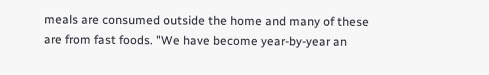meals are consumed outside the home and many of these are from fast foods. "We have become year-by-year an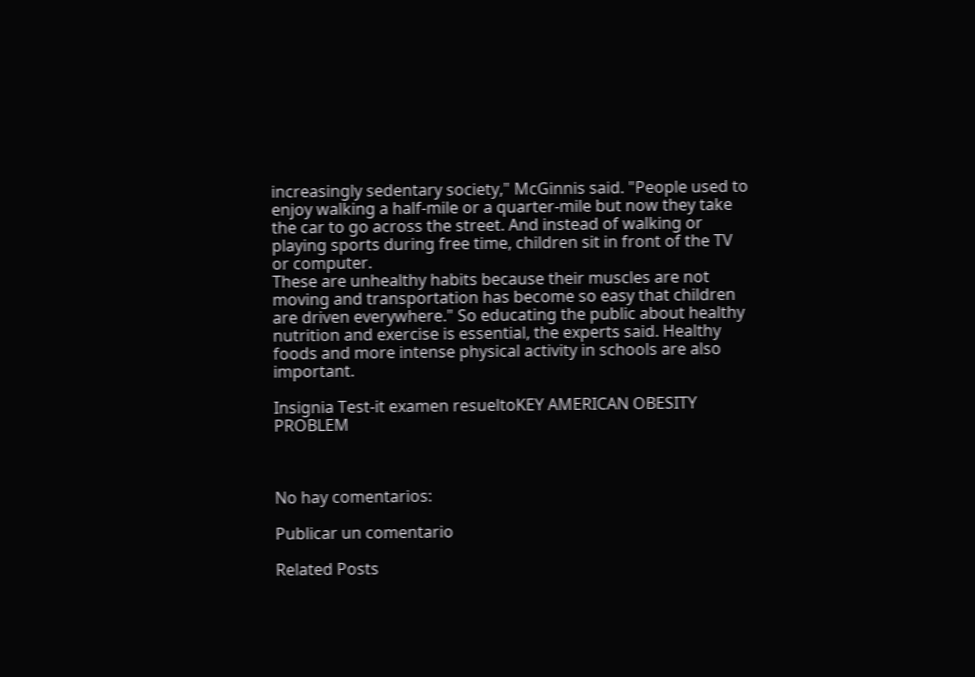increasingly sedentary society," McGinnis said. "People used to enjoy walking a half-mile or a quarter-mile but now they take the car to go across the street. And instead of walking or playing sports during free time, children sit in front of the TV or computer.
These are unhealthy habits because their muscles are not moving and transportation has become so easy that children are driven everywhere." So educating the public about healthy nutrition and exercise is essential, the experts said. Healthy foods and more intense physical activity in schools are also important.

Insignia Test-it examen resueltoKEY AMERICAN OBESITY PROBLEM



No hay comentarios:

Publicar un comentario

Related Posts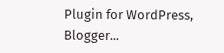Plugin for WordPress, Blogger...